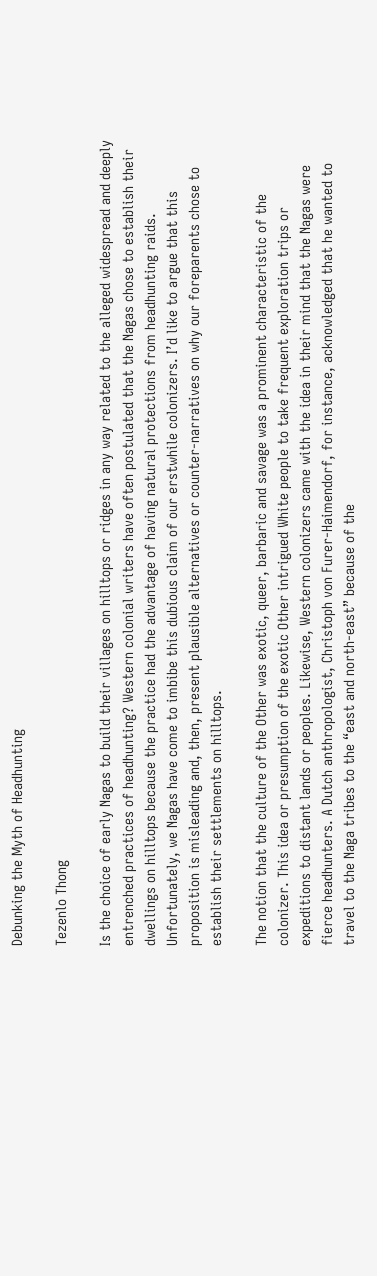Debunking the Myth of Headhunting

Tezenlo Thong

Is the choice of early Nagas to build their villages on hilltops or ridges in any way related to the alleged widespread and deeply entrenched practices of headhunting? Western colonial writers have often postulated that the Nagas chose to establish their dwellings on hilltops because the practice had the advantage of having natural protections from headhunting raids. Unfortunately, we Nagas have come to imbibe this dubious claim of our erstwhile colonizers. I’d like to argue that this proposition is misleading and, then, present plausible alternatives or counter-narratives on why our foreparents chose to establish their settlements on hilltops.

The notion that the culture of the Other was exotic, queer, barbaric and savage was a prominent characteristic of the colonizer. This idea or presumption of the exotic Other intrigued White people to take frequent exploration trips or expeditions to distant lands or peoples. Likewise, Western colonizers came with the idea in their mind that the Nagas were fierce headhunters. A Dutch anthropologist, Christoph von Furer-Haimendorf, for instance, acknowledged that he wanted to travel to the Naga tribes to the “east and north-east” because of the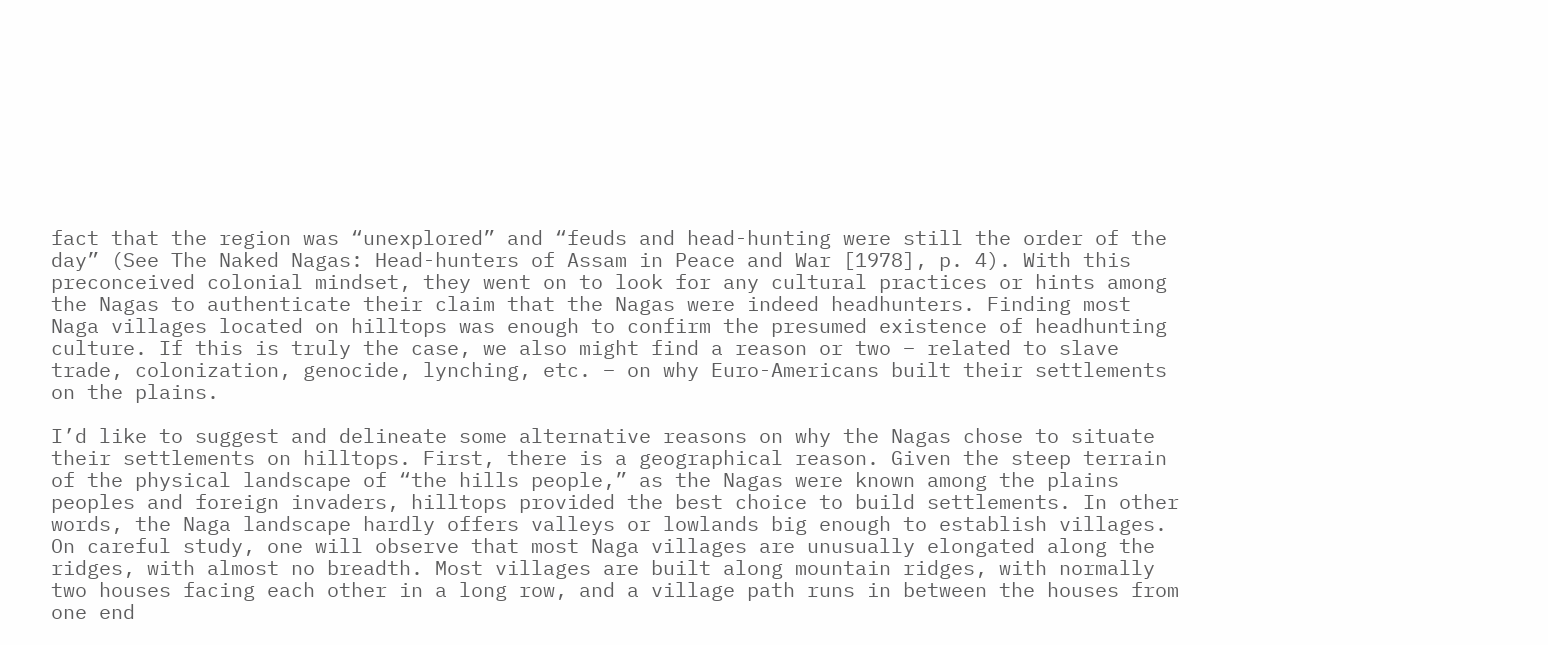fact that the region was “unexplored” and “feuds and head-hunting were still the order of the day” (See The Naked Nagas: Head-hunters of Assam in Peace and War [1978], p. 4). With this preconceived colonial mindset, they went on to look for any cultural practices or hints among the Nagas to authenticate their claim that the Nagas were indeed headhunters. Finding most Naga villages located on hilltops was enough to confirm the presumed existence of headhunting culture. If this is truly the case, we also might find a reason or two – related to slave trade, colonization, genocide, lynching, etc. – on why Euro-Americans built their settlements on the plains.

I’d like to suggest and delineate some alternative reasons on why the Nagas chose to situate their settlements on hilltops. First, there is a geographical reason. Given the steep terrain of the physical landscape of “the hills people,” as the Nagas were known among the plains peoples and foreign invaders, hilltops provided the best choice to build settlements. In other words, the Naga landscape hardly offers valleys or lowlands big enough to establish villages. On careful study, one will observe that most Naga villages are unusually elongated along the ridges, with almost no breadth. Most villages are built along mountain ridges, with normally two houses facing each other in a long row, and a village path runs in between the houses from one end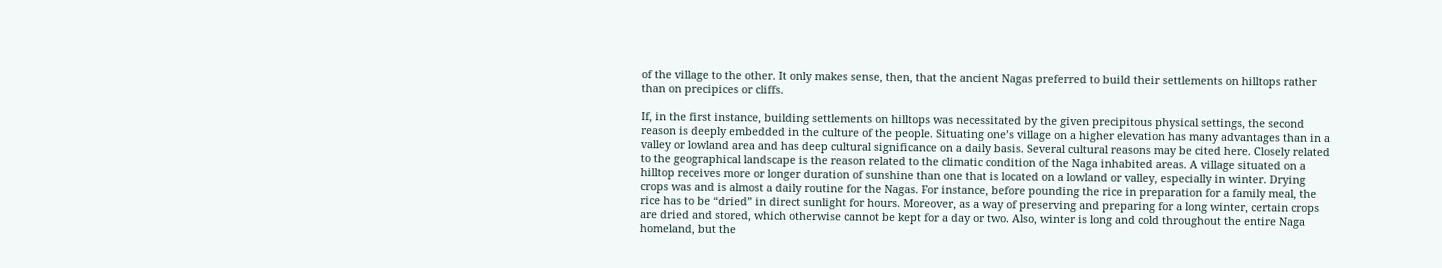of the village to the other. It only makes sense, then, that the ancient Nagas preferred to build their settlements on hilltops rather than on precipices or cliffs.

If, in the first instance, building settlements on hilltops was necessitated by the given precipitous physical settings, the second reason is deeply embedded in the culture of the people. Situating one’s village on a higher elevation has many advantages than in a valley or lowland area and has deep cultural significance on a daily basis. Several cultural reasons may be cited here. Closely related to the geographical landscape is the reason related to the climatic condition of the Naga inhabited areas. A village situated on a hilltop receives more or longer duration of sunshine than one that is located on a lowland or valley, especially in winter. Drying crops was and is almost a daily routine for the Nagas. For instance, before pounding the rice in preparation for a family meal, the rice has to be “dried” in direct sunlight for hours. Moreover, as a way of preserving and preparing for a long winter, certain crops are dried and stored, which otherwise cannot be kept for a day or two. Also, winter is long and cold throughout the entire Naga homeland, but the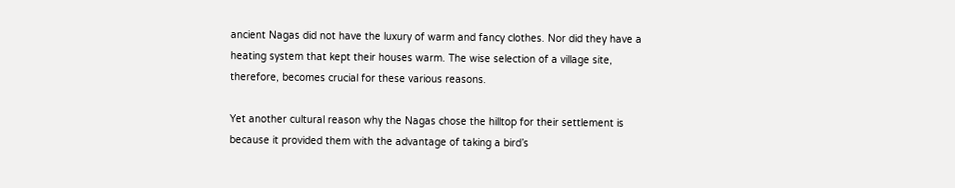ancient Nagas did not have the luxury of warm and fancy clothes. Nor did they have a heating system that kept their houses warm. The wise selection of a village site, therefore, becomes crucial for these various reasons.

Yet another cultural reason why the Nagas chose the hilltop for their settlement is because it provided them with the advantage of taking a bird’s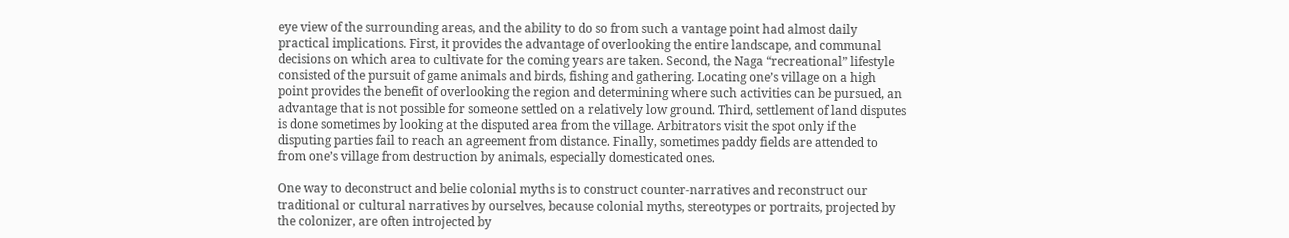eye view of the surrounding areas, and the ability to do so from such a vantage point had almost daily practical implications. First, it provides the advantage of overlooking the entire landscape, and communal decisions on which area to cultivate for the coming years are taken. Second, the Naga “recreational” lifestyle consisted of the pursuit of game animals and birds, fishing and gathering. Locating one’s village on a high point provides the benefit of overlooking the region and determining where such activities can be pursued, an advantage that is not possible for someone settled on a relatively low ground. Third, settlement of land disputes is done sometimes by looking at the disputed area from the village. Arbitrators visit the spot only if the disputing parties fail to reach an agreement from distance. Finally, sometimes paddy fields are attended to from one’s village from destruction by animals, especially domesticated ones.

One way to deconstruct and belie colonial myths is to construct counter-narratives and reconstruct our traditional or cultural narratives by ourselves, because colonial myths, stereotypes or portraits, projected by the colonizer, are often introjected by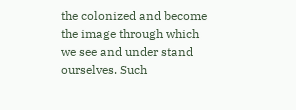the colonized and become the image through which we see and under stand ourselves. Such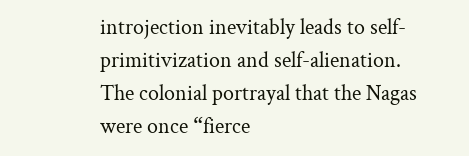introjection inevitably leads to self-primitivization and self-alienation. The colonial portrayal that the Nagas were once “fierce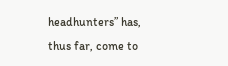headhunters” has, thus far, come to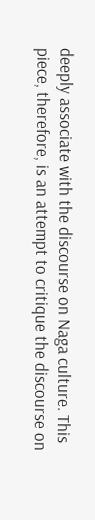deeply associate with the discourse on Naga culture. This piece, therefore, is an attempt to critique the discourse on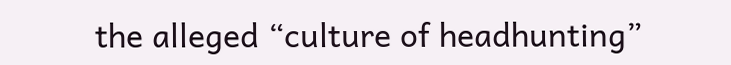the alleged “culture of headhunting”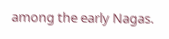among the early Nagas.